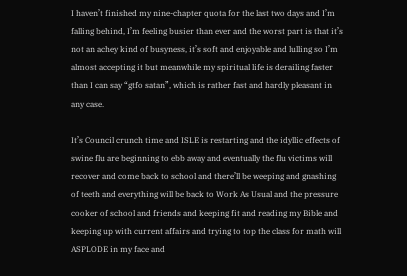I haven’t finished my nine-chapter quota for the last two days and I’m falling behind, I’m feeling busier than ever and the worst part is that it’s not an achey kind of busyness, it’s soft and enjoyable and lulling so I’m almost accepting it but meanwhile my spiritual life is derailing faster than I can say “gtfo satan”, which is rather fast and hardly pleasant in any case.

It’s Council crunch time and ISLE is restarting and the idyllic effects of swine flu are beginning to ebb away and eventually the flu victims will recover and come back to school and there’ll be weeping and gnashing of teeth and everything will be back to Work As Usual and the pressure cooker of school and friends and keeping fit and reading my Bible and keeping up with current affairs and trying to top the class for math will ASPLODE in my face and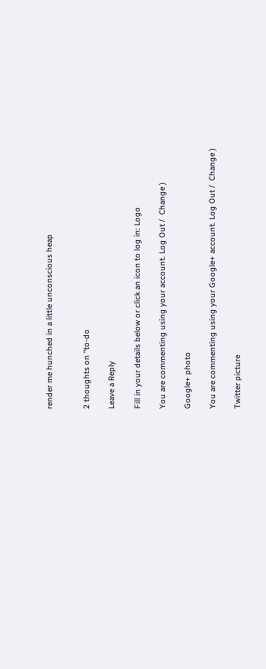render me hunched in a little unconscious heap


2 thoughts on “to-do

Leave a Reply

Fill in your details below or click an icon to log in: Logo

You are commenting using your account. Log Out /  Change )

Google+ photo

You are commenting using your Google+ account. Log Out /  Change )

Twitter picture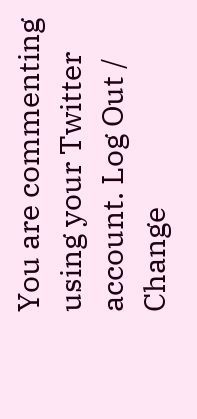You are commenting using your Twitter account. Log Out /  Change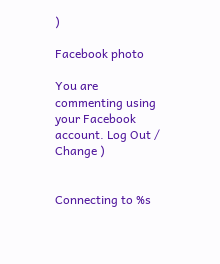)

Facebook photo

You are commenting using your Facebook account. Log Out /  Change )


Connecting to %s